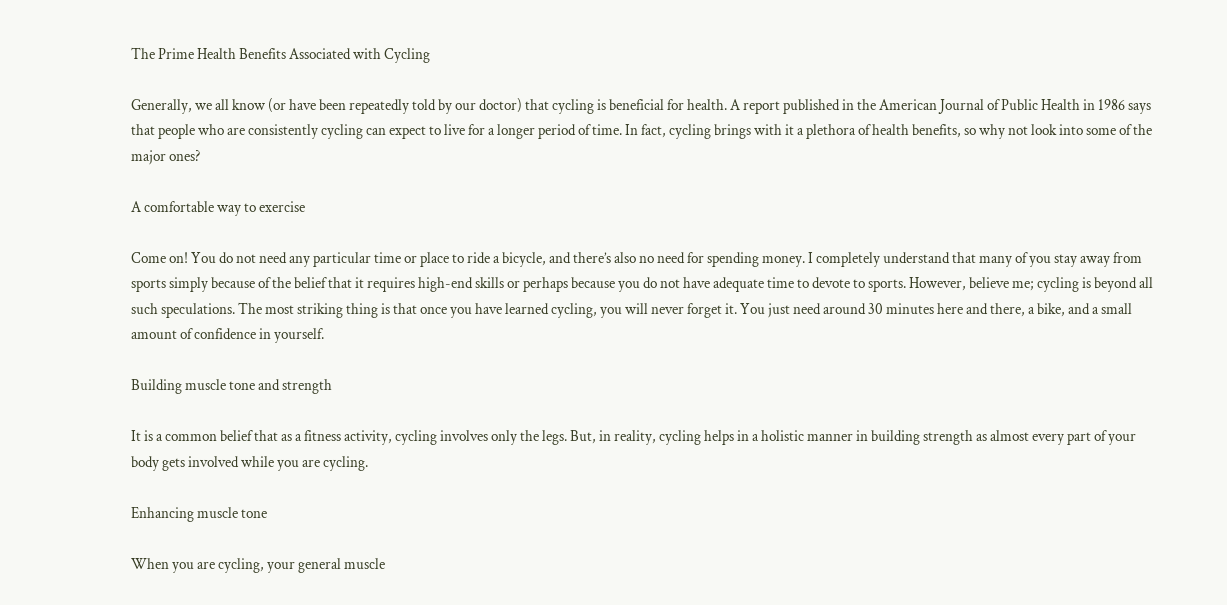The Prime Health Benefits Associated with Cycling

Generally, we all know (or have been repeatedly told by our doctor) that cycling is beneficial for health. A report published in the American Journal of Public Health in 1986 says that people who are consistently cycling can expect to live for a longer period of time. In fact, cycling brings with it a plethora of health benefits, so why not look into some of the major ones?

A comfortable way to exercise

Come on! You do not need any particular time or place to ride a bicycle, and there’s also no need for spending money. I completely understand that many of you stay away from sports simply because of the belief that it requires high-end skills or perhaps because you do not have adequate time to devote to sports. However, believe me; cycling is beyond all such speculations. The most striking thing is that once you have learned cycling, you will never forget it. You just need around 30 minutes here and there, a bike, and a small amount of confidence in yourself.

Building muscle tone and strength

It is a common belief that as a fitness activity, cycling involves only the legs. But, in reality, cycling helps in a holistic manner in building strength as almost every part of your body gets involved while you are cycling.

Enhancing muscle tone

When you are cycling, your general muscle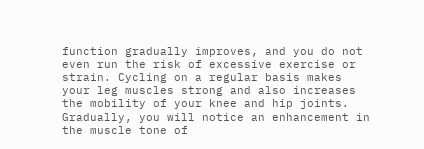function gradually improves, and you do not even run the risk of excessive exercise or strain. Cycling on a regular basis makes your leg muscles strong and also increases the mobility of your knee and hip joints. Gradually, you will notice an enhancement in the muscle tone of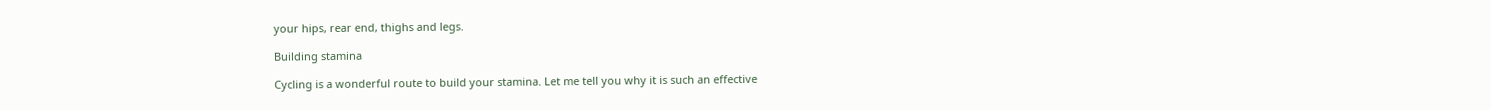your hips, rear end, thighs and legs.

Building stamina

Cycling is a wonderful route to build your stamina. Let me tell you why it is such an effective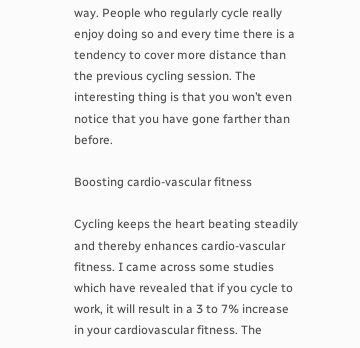way. People who regularly cycle really enjoy doing so and every time there is a tendency to cover more distance than the previous cycling session. The interesting thing is that you won’t even notice that you have gone farther than before.

Boosting cardio-vascular fitness

Cycling keeps the heart beating steadily and thereby enhances cardio-vascular fitness. I came across some studies which have revealed that if you cycle to work, it will result in a 3 to 7% increase in your cardiovascular fitness. The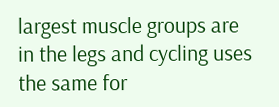largest muscle groups are in the legs and cycling uses the same for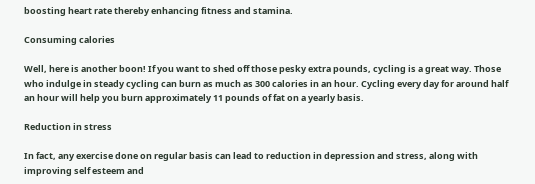boosting heart rate thereby enhancing fitness and stamina.

Consuming calories

Well, here is another boon! If you want to shed off those pesky extra pounds, cycling is a great way. Those who indulge in steady cycling can burn as much as 300 calories in an hour. Cycling every day for around half an hour will help you burn approximately 11 pounds of fat on a yearly basis.

Reduction in stress

In fact, any exercise done on regular basis can lead to reduction in depression and stress, along with improving self esteem and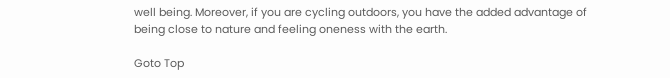well being. Moreover, if you are cycling outdoors, you have the added advantage of being close to nature and feeling oneness with the earth.

Goto Top